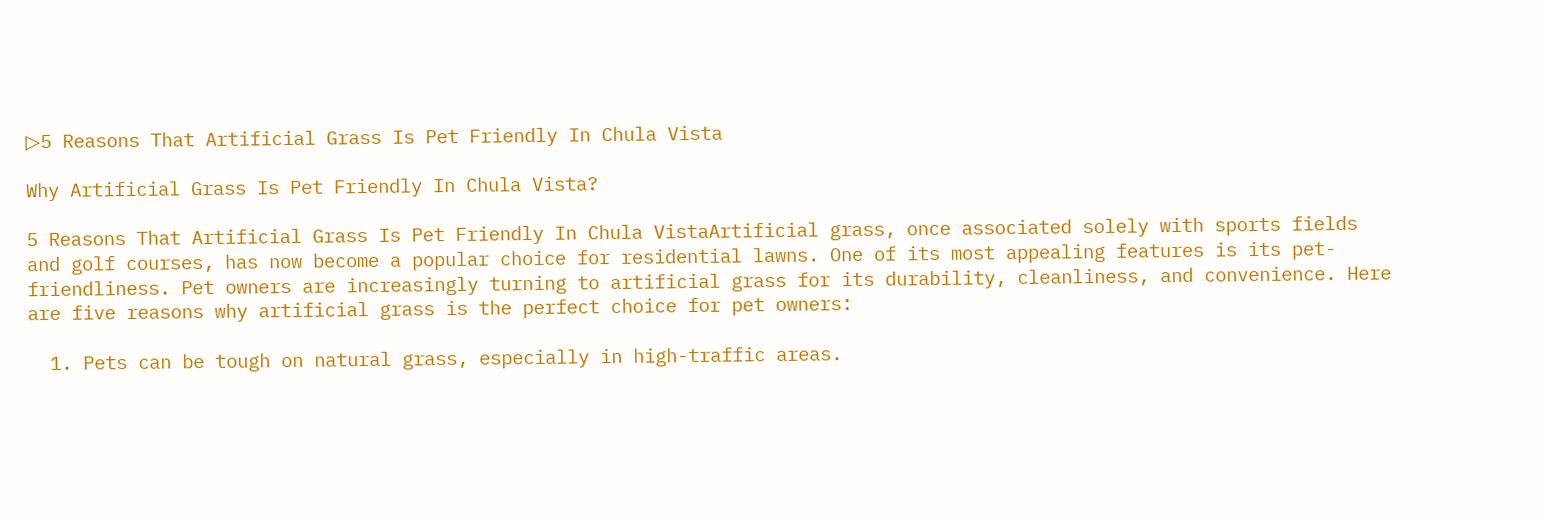▷5 Reasons That Artificial Grass Is Pet Friendly In Chula Vista

Why Artificial Grass Is Pet Friendly In Chula Vista?

5 Reasons That Artificial Grass Is Pet Friendly In Chula VistaArtificial grass, once associated solely with sports fields and golf courses, has now become a popular choice for residential lawns. One of its most appealing features is its pet-friendliness. Pet owners are increasingly turning to artificial grass for its durability, cleanliness, and convenience. Here are five reasons why artificial grass is the perfect choice for pet owners:

  1. Pets can be tough on natural grass, especially in high-traffic areas.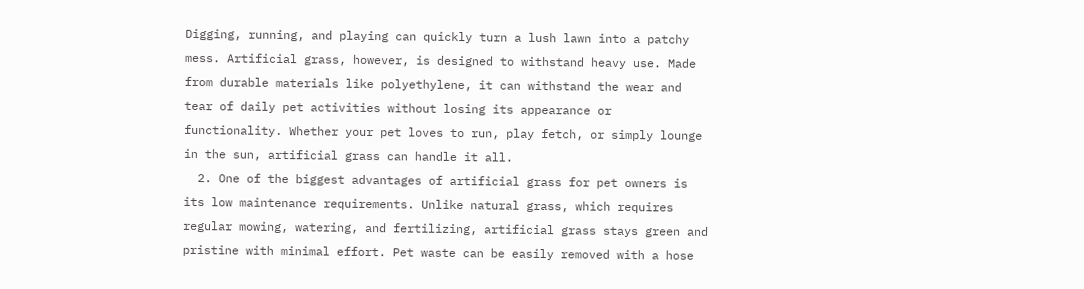Digging, running, and playing can quickly turn a lush lawn into a patchy mess. Artificial grass, however, is designed to withstand heavy use. Made from durable materials like polyethylene, it can withstand the wear and tear of daily pet activities without losing its appearance or functionality. Whether your pet loves to run, play fetch, or simply lounge in the sun, artificial grass can handle it all.
  2. One of the biggest advantages of artificial grass for pet owners is its low maintenance requirements. Unlike natural grass, which requires regular mowing, watering, and fertilizing, artificial grass stays green and pristine with minimal effort. Pet waste can be easily removed with a hose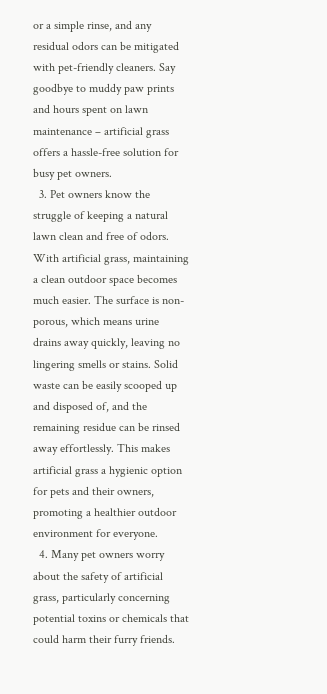or a simple rinse, and any residual odors can be mitigated with pet-friendly cleaners. Say goodbye to muddy paw prints and hours spent on lawn maintenance – artificial grass offers a hassle-free solution for busy pet owners.
  3. Pet owners know the struggle of keeping a natural lawn clean and free of odors. With artificial grass, maintaining a clean outdoor space becomes much easier. The surface is non-porous, which means urine drains away quickly, leaving no lingering smells or stains. Solid waste can be easily scooped up and disposed of, and the remaining residue can be rinsed away effortlessly. This makes artificial grass a hygienic option for pets and their owners, promoting a healthier outdoor environment for everyone.
  4. Many pet owners worry about the safety of artificial grass, particularly concerning potential toxins or chemicals that could harm their furry friends.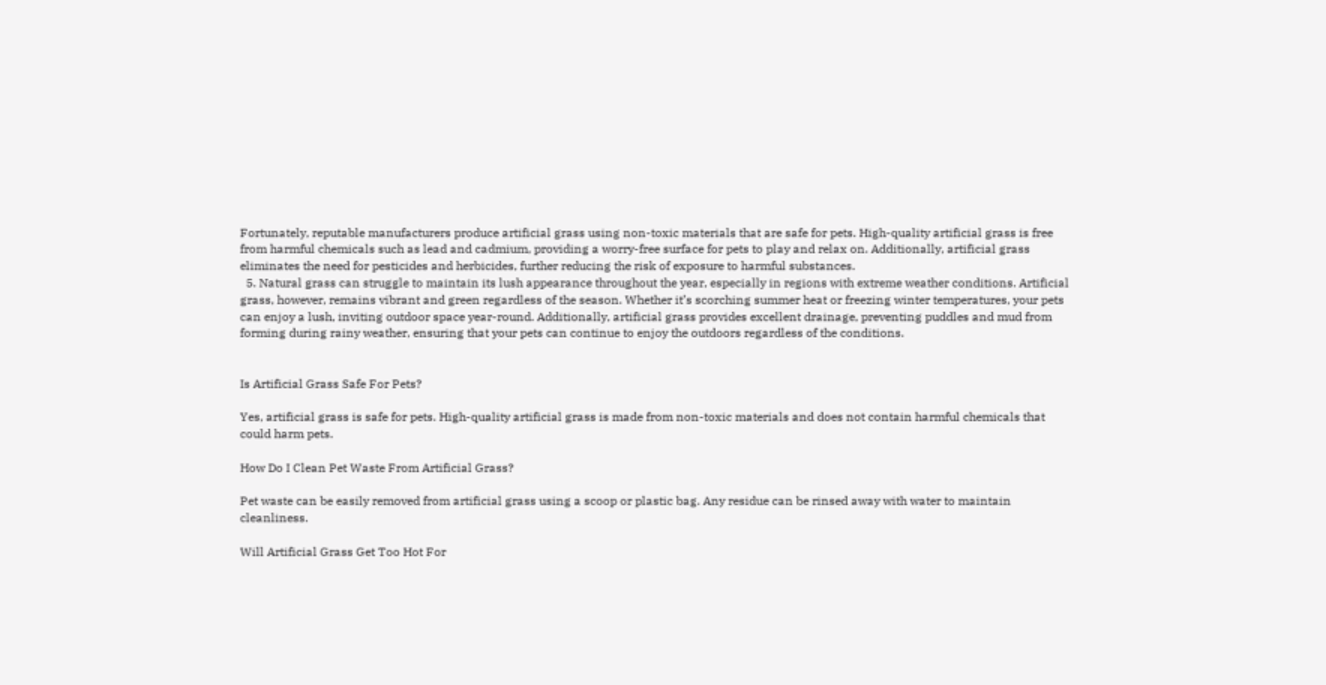Fortunately, reputable manufacturers produce artificial grass using non-toxic materials that are safe for pets. High-quality artificial grass is free from harmful chemicals such as lead and cadmium, providing a worry-free surface for pets to play and relax on. Additionally, artificial grass eliminates the need for pesticides and herbicides, further reducing the risk of exposure to harmful substances.
  5. Natural grass can struggle to maintain its lush appearance throughout the year, especially in regions with extreme weather conditions. Artificial grass, however, remains vibrant and green regardless of the season. Whether it’s scorching summer heat or freezing winter temperatures, your pets can enjoy a lush, inviting outdoor space year-round. Additionally, artificial grass provides excellent drainage, preventing puddles and mud from forming during rainy weather, ensuring that your pets can continue to enjoy the outdoors regardless of the conditions.


Is Artificial Grass Safe For Pets?

Yes, artificial grass is safe for pets. High-quality artificial grass is made from non-toxic materials and does not contain harmful chemicals that could harm pets.

How Do I Clean Pet Waste From Artificial Grass?

Pet waste can be easily removed from artificial grass using a scoop or plastic bag. Any residue can be rinsed away with water to maintain cleanliness.

Will Artificial Grass Get Too Hot For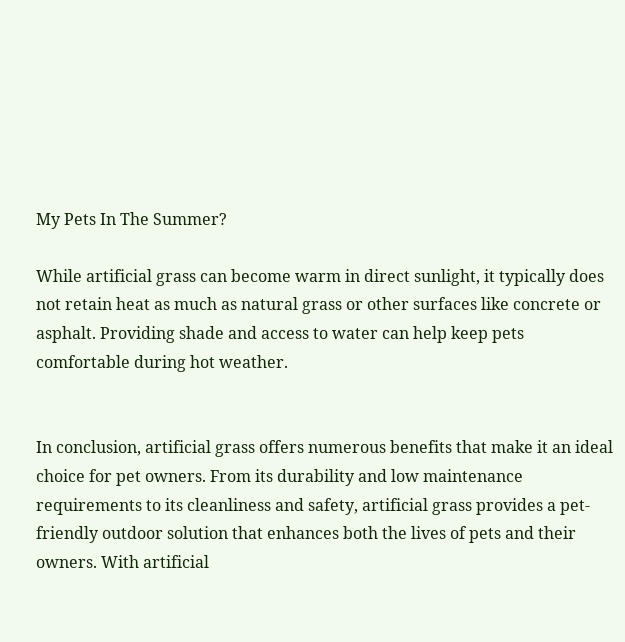My Pets In The Summer?

While artificial grass can become warm in direct sunlight, it typically does not retain heat as much as natural grass or other surfaces like concrete or asphalt. Providing shade and access to water can help keep pets comfortable during hot weather.


In conclusion, artificial grass offers numerous benefits that make it an ideal choice for pet owners. From its durability and low maintenance requirements to its cleanliness and safety, artificial grass provides a pet-friendly outdoor solution that enhances both the lives of pets and their owners. With artificial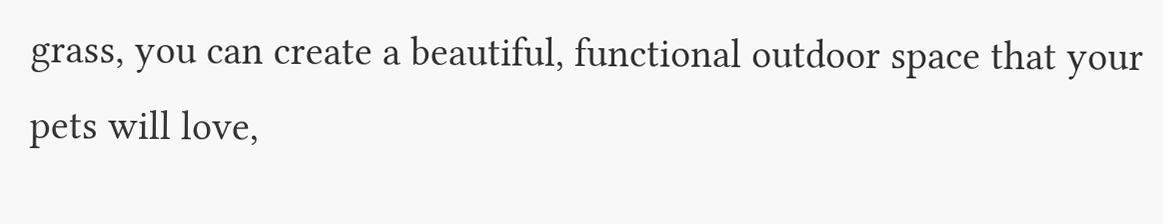grass, you can create a beautiful, functional outdoor space that your pets will love,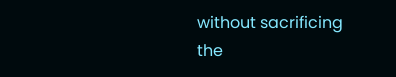without sacrificing the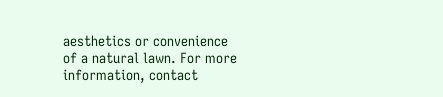aesthetics or convenience of a natural lawn. For more information, contact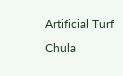Artificial Turf Chula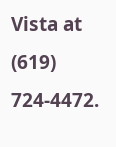Vista at (619) 724-4472.